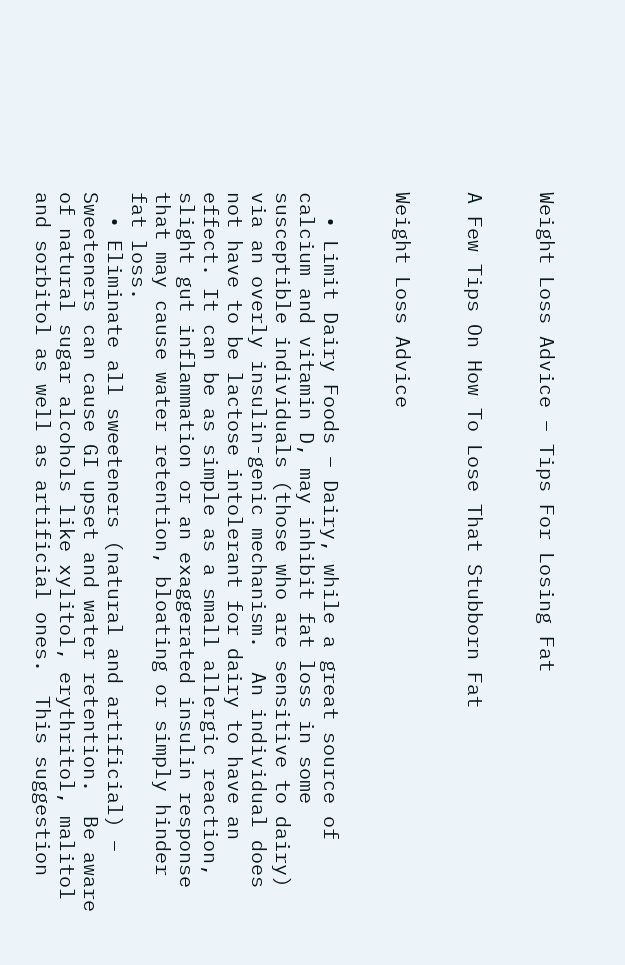Weight Loss Advice – Tips For Losing Fat


A Few Tips On How To Lose That Stubborn Fat


Weight Loss Advice


  • Limit Dairy Foods – Dairy, while a great source of calcium and vitamin D, may inhibit fat loss in some susceptible individuals (those who are sensitive to dairy) via an overly insulin-genic mechanism.  An individual does not have to be lactose intolerant for dairy to have an effect. It can be as simple as a small allergic reaction, slight gut inflammation or an exaggerated insulin response that may cause water retention, bloating or simply hinder fat loss.
  • Eliminate all sweeteners (natural and artificial) – Sweeteners can cause GI upset and water retention.  Be aware of natural sugar alcohols like xylitol, erythritol, malitol and sorbitol as well as artificial ones.  This suggestion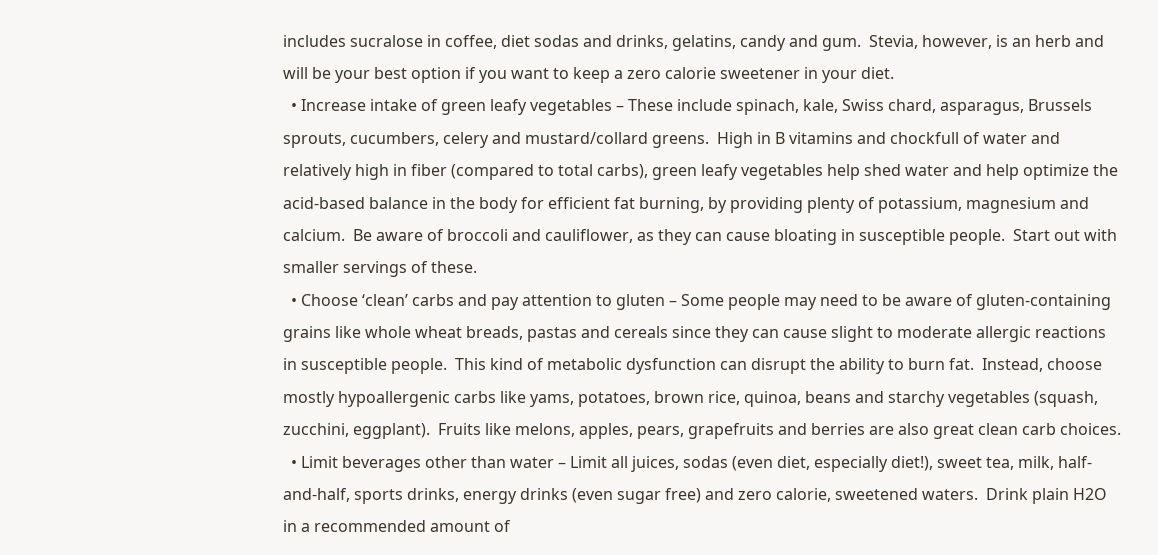includes sucralose in coffee, diet sodas and drinks, gelatins, candy and gum.  Stevia, however, is an herb and will be your best option if you want to keep a zero calorie sweetener in your diet.
  • Increase intake of green leafy vegetables – These include spinach, kale, Swiss chard, asparagus, Brussels sprouts, cucumbers, celery and mustard/collard greens.  High in B vitamins and chockfull of water and relatively high in fiber (compared to total carbs), green leafy vegetables help shed water and help optimize the acid-based balance in the body for efficient fat burning, by providing plenty of potassium, magnesium and calcium.  Be aware of broccoli and cauliflower, as they can cause bloating in susceptible people.  Start out with smaller servings of these.
  • Choose ‘clean’ carbs and pay attention to gluten – Some people may need to be aware of gluten-containing grains like whole wheat breads, pastas and cereals since they can cause slight to moderate allergic reactions in susceptible people.  This kind of metabolic dysfunction can disrupt the ability to burn fat.  Instead, choose mostly hypoallergenic carbs like yams, potatoes, brown rice, quinoa, beans and starchy vegetables (squash, zucchini, eggplant).  Fruits like melons, apples, pears, grapefruits and berries are also great clean carb choices.
  • Limit beverages other than water – Limit all juices, sodas (even diet, especially diet!), sweet tea, milk, half-and-half, sports drinks, energy drinks (even sugar free) and zero calorie, sweetened waters.  Drink plain H2O in a recommended amount of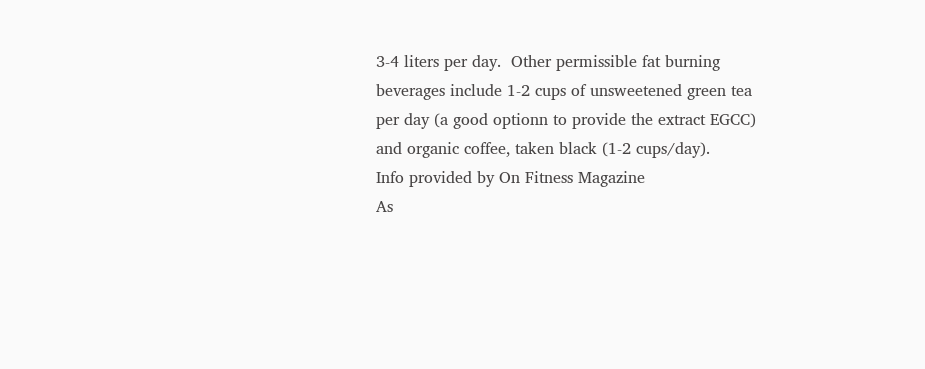3-4 liters per day.  Other permissible fat burning beverages include 1-2 cups of unsweetened green tea per day (a good optionn to provide the extract EGCC) and organic coffee, taken black (1-2 cups/day).
Info provided by On Fitness Magazine
As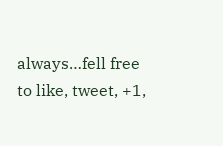always…fell free to like, tweet, +1,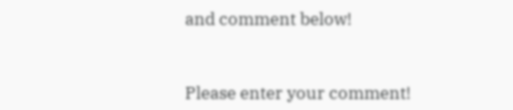and comment below!



Please enter your comment!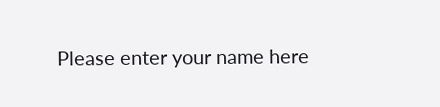Please enter your name here